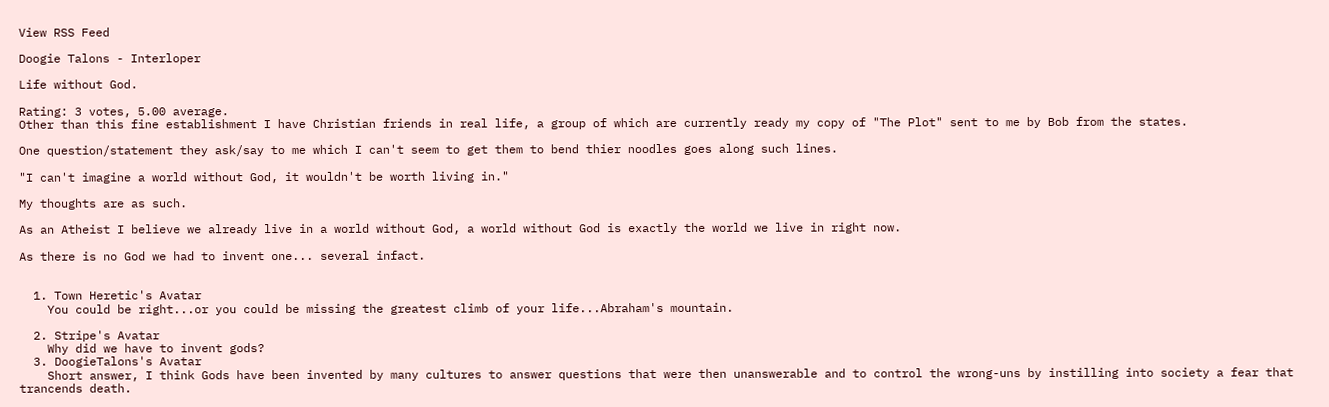View RSS Feed

Doogie Talons - Interloper

Life without God.

Rating: 3 votes, 5.00 average.
Other than this fine establishment I have Christian friends in real life, a group of which are currently ready my copy of "The Plot" sent to me by Bob from the states.

One question/statement they ask/say to me which I can't seem to get them to bend thier noodles goes along such lines.

"I can't imagine a world without God, it wouldn't be worth living in."

My thoughts are as such.

As an Atheist I believe we already live in a world without God, a world without God is exactly the world we live in right now.

As there is no God we had to invent one... several infact.


  1. Town Heretic's Avatar
    You could be right...or you could be missing the greatest climb of your life...Abraham's mountain.

  2. Stripe's Avatar
    Why did we have to invent gods?
  3. DoogieTalons's Avatar
    Short answer, I think Gods have been invented by many cultures to answer questions that were then unanswerable and to control the wrong-uns by instilling into society a fear that trancends death.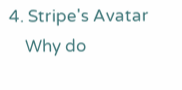4. Stripe's Avatar
    Why do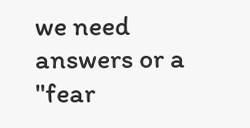we need answers or a "fear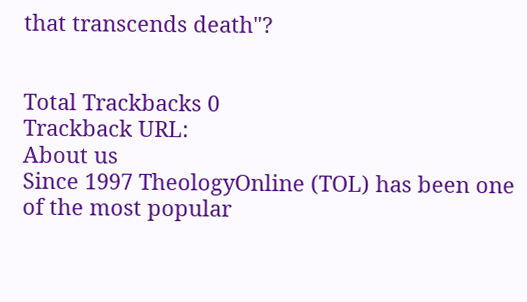that transcends death"?


Total Trackbacks 0
Trackback URL:
About us
Since 1997 TheologyOnline (TOL) has been one of the most popular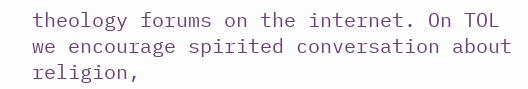theology forums on the internet. On TOL we encourage spirited conversation about religion,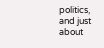politics, and just about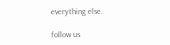everything else.

follow us